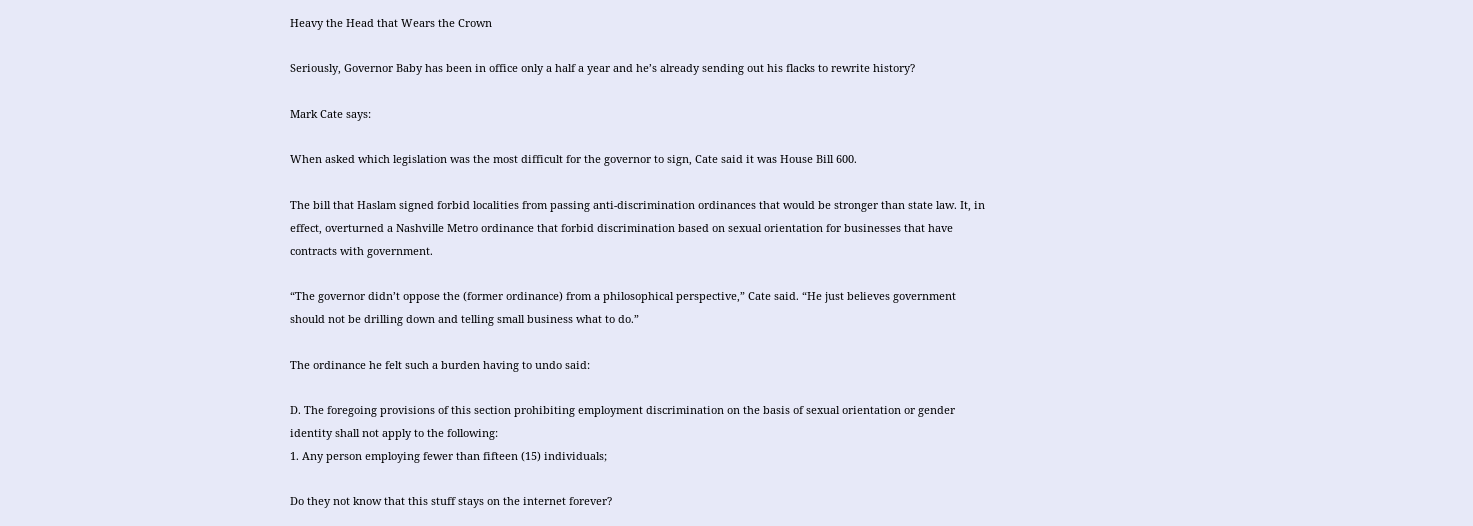Heavy the Head that Wears the Crown

Seriously, Governor Baby has been in office only a half a year and he’s already sending out his flacks to rewrite history?

Mark Cate says:

When asked which legislation was the most difficult for the governor to sign, Cate said it was House Bill 600.

The bill that Haslam signed forbid localities from passing anti-discrimination ordinances that would be stronger than state law. It, in effect, overturned a Nashville Metro ordinance that forbid discrimination based on sexual orientation for businesses that have contracts with government.

“The governor didn’t oppose the (former ordinance) from a philosophical perspective,” Cate said. “He just believes government should not be drilling down and telling small business what to do.”

The ordinance he felt such a burden having to undo said:

D. The foregoing provisions of this section prohibiting employment discrimination on the basis of sexual orientation or gender identity shall not apply to the following:
1. Any person employing fewer than fifteen (15) individuals;

Do they not know that this stuff stays on the internet forever?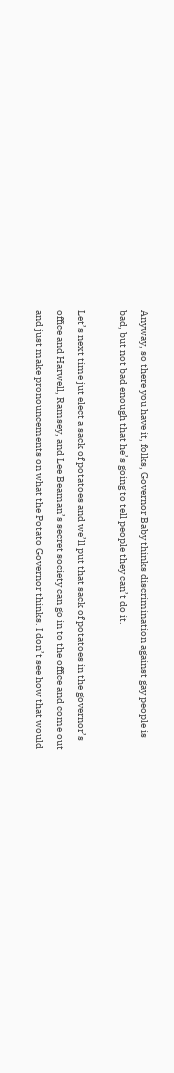Anyway, so there you have it, folks, Governor Baby thinks discrimination against gay people is bad, but not bad enough that he’s going to tell people they can’t do it.

Let’s next time jut elect a sack of potatoes and we’ll put that sack of potatoes in the governor’s office and Harwell, Ramsey, and Lee Beaman’s secret society can go in to the office and come out and just make pronouncements on what the Potato Governor thinks. I don’t see how that would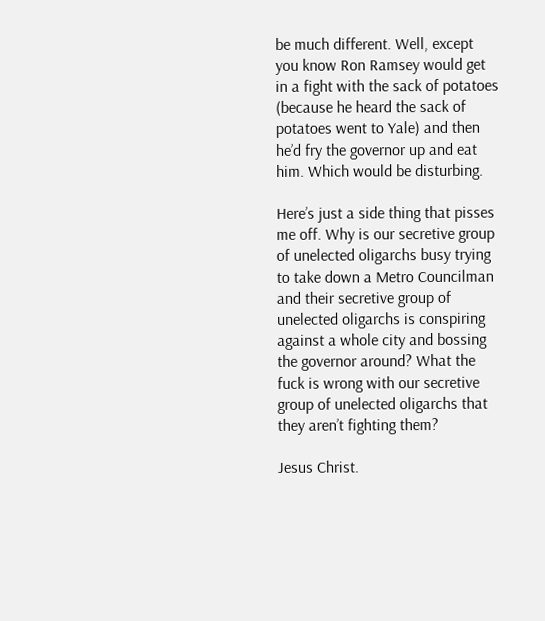be much different. Well, except you know Ron Ramsey would get in a fight with the sack of potatoes (because he heard the sack of potatoes went to Yale) and then he’d fry the governor up and eat him. Which would be disturbing.

Here’s just a side thing that pisses me off. Why is our secretive group of unelected oligarchs busy trying to take down a Metro Councilman and their secretive group of unelected oligarchs is conspiring against a whole city and bossing the governor around? What the fuck is wrong with our secretive group of unelected oligarchs that they aren’t fighting them?

Jesus Christ.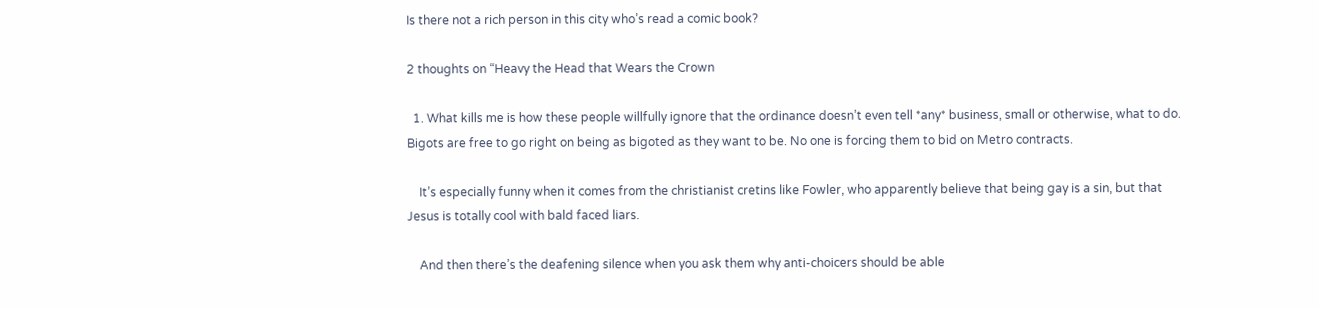Is there not a rich person in this city who’s read a comic book?

2 thoughts on “Heavy the Head that Wears the Crown

  1. What kills me is how these people willfully ignore that the ordinance doesn’t even tell *any* business, small or otherwise, what to do. Bigots are free to go right on being as bigoted as they want to be. No one is forcing them to bid on Metro contracts.

    It’s especially funny when it comes from the christianist cretins like Fowler, who apparently believe that being gay is a sin, but that Jesus is totally cool with bald faced liars.

    And then there’s the deafening silence when you ask them why anti-choicers should be able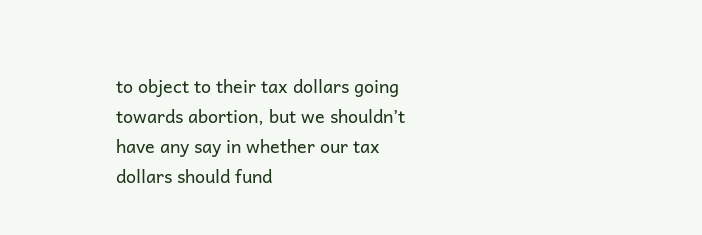to object to their tax dollars going towards abortion, but we shouldn’t have any say in whether our tax dollars should fund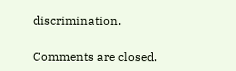discrimination.

Comments are closed.